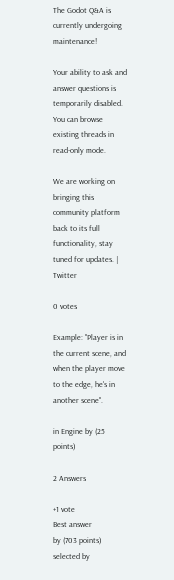The Godot Q&A is currently undergoing maintenance!

Your ability to ask and answer questions is temporarily disabled. You can browse existing threads in read-only mode.

We are working on bringing this community platform back to its full functionality, stay tuned for updates. | Twitter

0 votes

Example: "Player is in the current scene, and when the player move to the edge, he's in another scene".

in Engine by (25 points)

2 Answers

+1 vote
Best answer
by (703 points)
selected by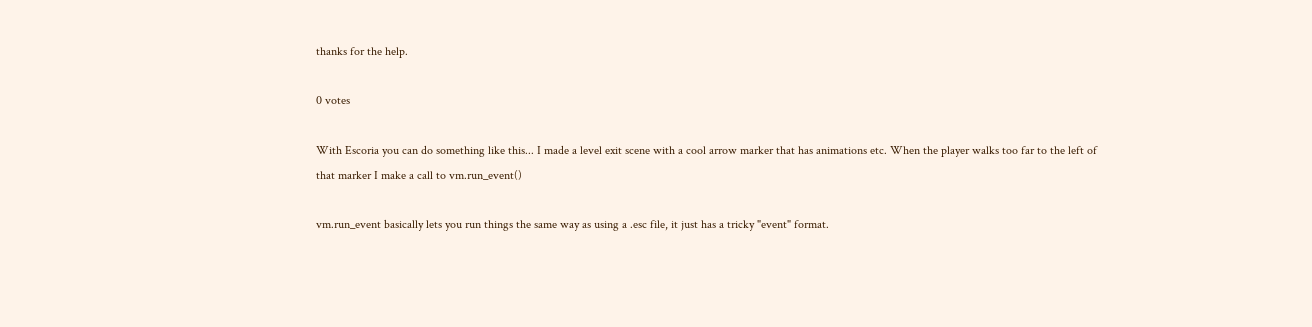thanks for the help.

0 votes

With Escoria you can do something like this... I made a level exit scene with a cool arrow marker that has animations etc. When the player walks too far to the left of that marker I make a call to vm.run_event()

vm.run_event basically lets you run things the same way as using a .esc file, it just has a tricky "event" format.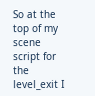So at the top of my scene script for the level_exit I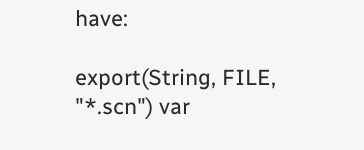have:

export(String, FILE, "*.scn") var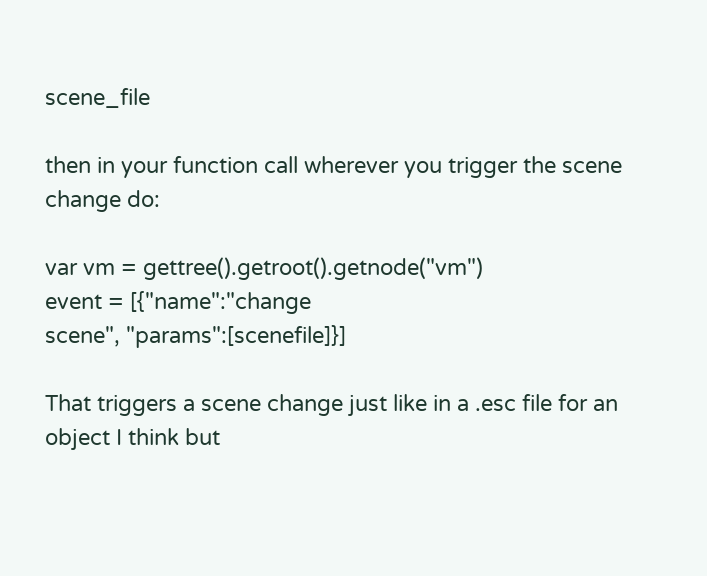scene_file

then in your function call wherever you trigger the scene change do:

var vm = gettree().getroot().getnode("vm")
event = [{"name":"change
scene", "params":[scenefile]}]

That triggers a scene change just like in a .esc file for an object I think but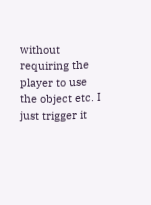without requiring the player to use the object etc. I just trigger it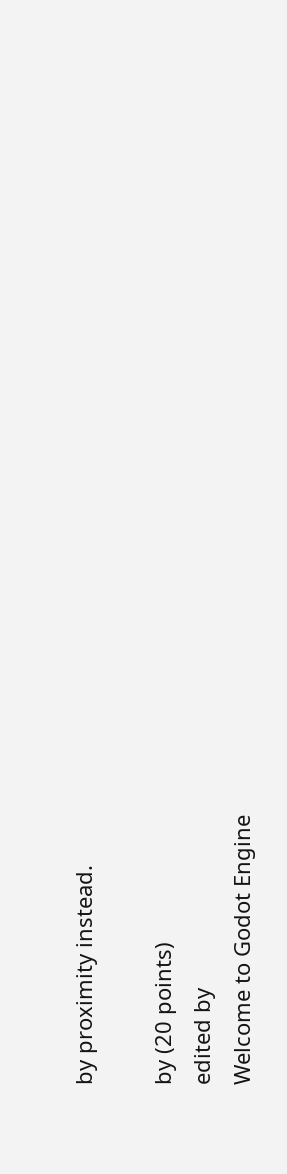by proximity instead.

by (20 points)
edited by
Welcome to Godot Engine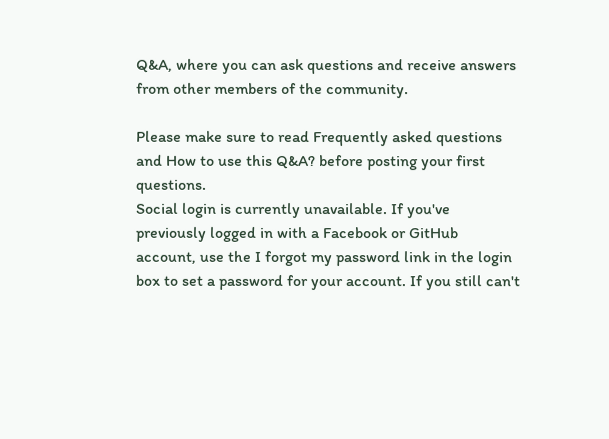Q&A, where you can ask questions and receive answers from other members of the community.

Please make sure to read Frequently asked questions and How to use this Q&A? before posting your first questions.
Social login is currently unavailable. If you've previously logged in with a Facebook or GitHub account, use the I forgot my password link in the login box to set a password for your account. If you still can't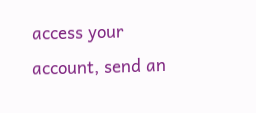access your account, send an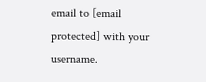email to [email protected] with your username.